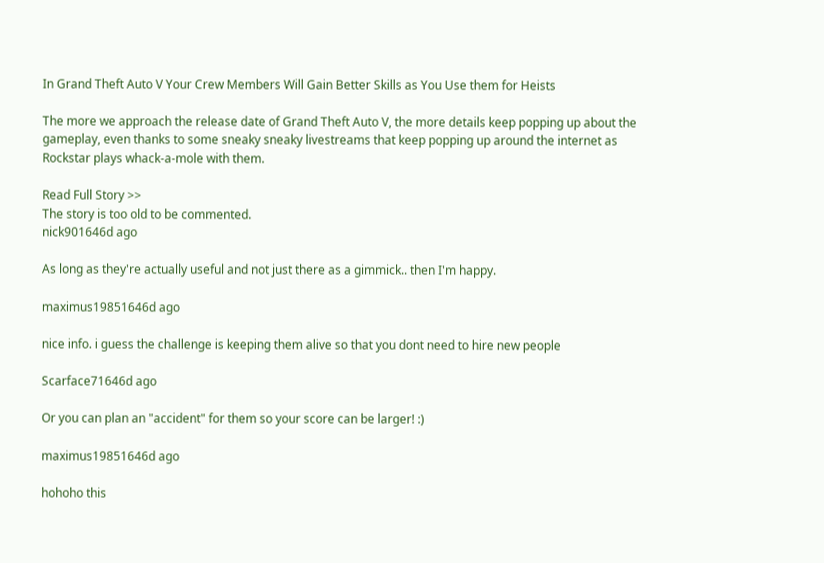In Grand Theft Auto V Your Crew Members Will Gain Better Skills as You Use them for Heists

The more we approach the release date of Grand Theft Auto V, the more details keep popping up about the gameplay, even thanks to some sneaky sneaky livestreams that keep popping up around the internet as Rockstar plays whack-a-mole with them.

Read Full Story >>
The story is too old to be commented.
nick901646d ago

As long as they're actually useful and not just there as a gimmick.. then I'm happy.

maximus19851646d ago

nice info. i guess the challenge is keeping them alive so that you dont need to hire new people

Scarface71646d ago

Or you can plan an "accident" for them so your score can be larger! :)

maximus19851646d ago

hohoho this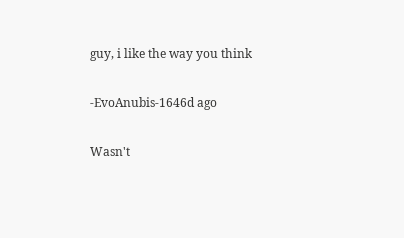guy, i like the way you think

-EvoAnubis-1646d ago

Wasn't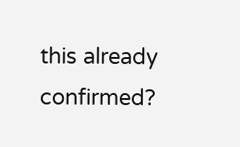this already confirmed?